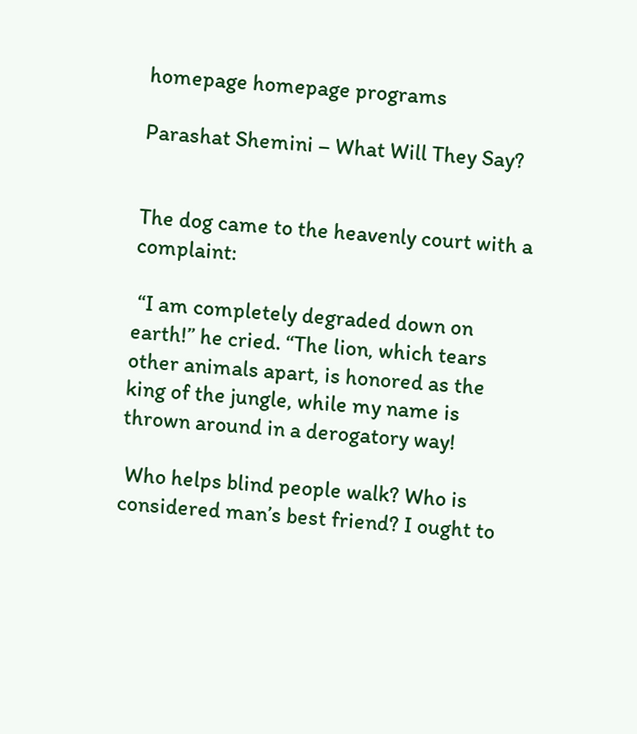homepage homepage programs

Parashat Shemini – What Will They Say?


The dog came to the heavenly court with a complaint:

 “I am completely degraded down on earth!” he cried. “The lion, which tears other animals apart, is honored as the king of the jungle, while my name is thrown around in a derogatory way!

 Who helps blind people walk? Who is considered man’s best friend? I ought to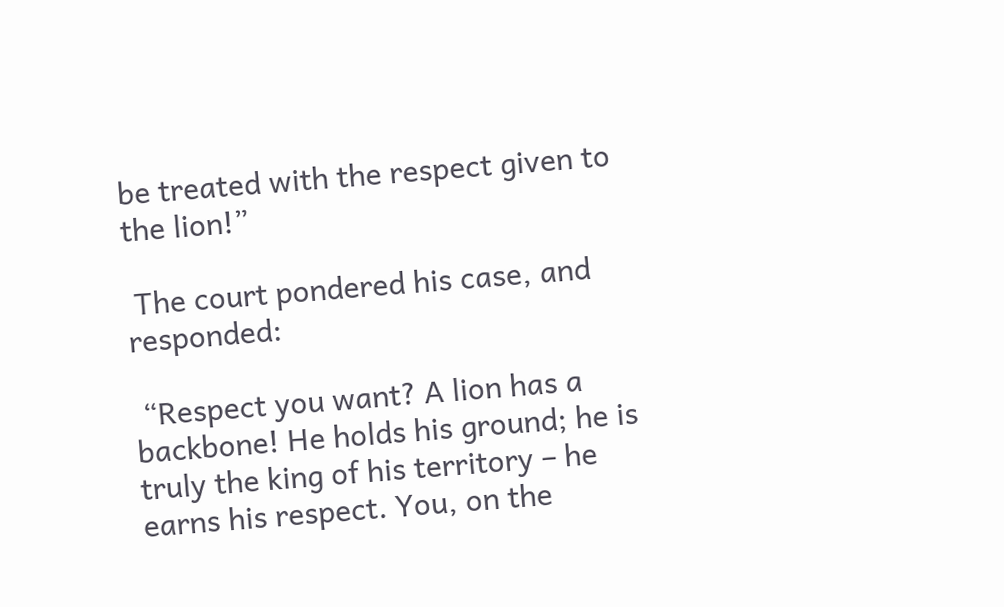be treated with the respect given to the lion!”

 The court pondered his case, and responded:

 “Respect you want? A lion has a backbone! He holds his ground; he is truly the king of his territory – he earns his respect. You, on the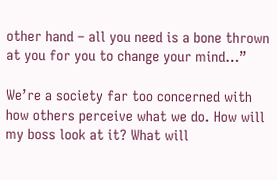other hand – all you need is a bone thrown at you for you to change your mind…”

We’re a society far too concerned with how others perceive what we do. How will my boss look at it? What will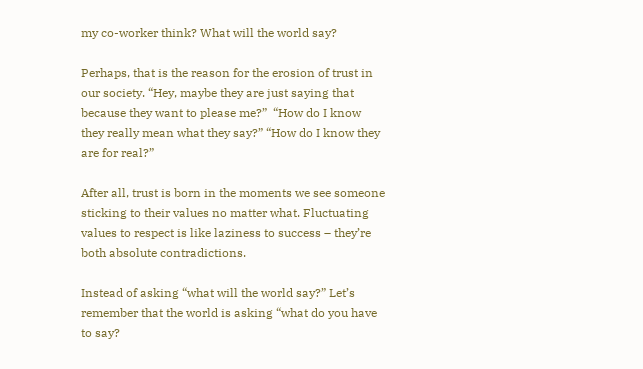my co-worker think? What will the world say?

Perhaps, that is the reason for the erosion of trust in our society. “Hey, maybe they are just saying that because they want to please me?”  “How do I know they really mean what they say?” “How do I know they are for real?”

After all, trust is born in the moments we see someone sticking to their values no matter what. Fluctuating values to respect is like laziness to success – they’re both absolute contradictions.

Instead of asking “what will the world say?” Let’s remember that the world is asking “what do you have to say?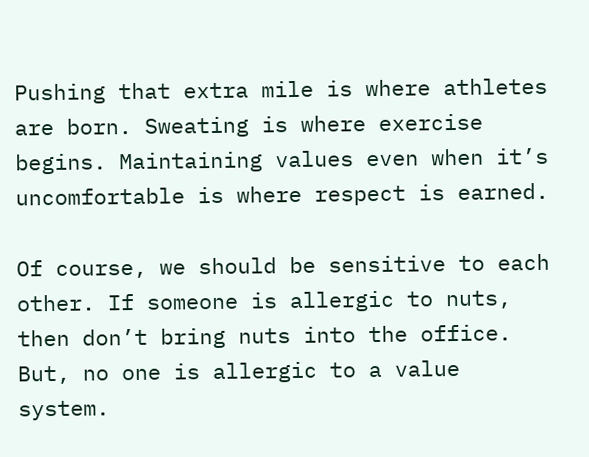Pushing that extra mile is where athletes are born. Sweating is where exercise begins. Maintaining values even when it’s uncomfortable is where respect is earned.

Of course, we should be sensitive to each other. If someone is allergic to nuts, then don’t bring nuts into the office. But, no one is allergic to a value system.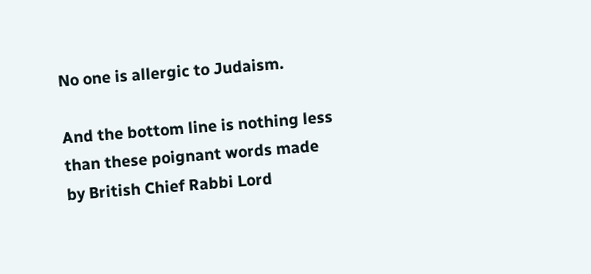No one is allergic to Judaism.

And the bottom line is nothing less than these poignant words made by British Chief Rabbi Lord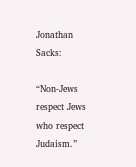Jonathan Sacks:

“Non-Jews respect Jews who respect Judaism.”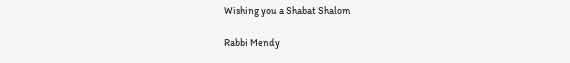Wishing you a Shabat Shalom

Rabbi Mendy